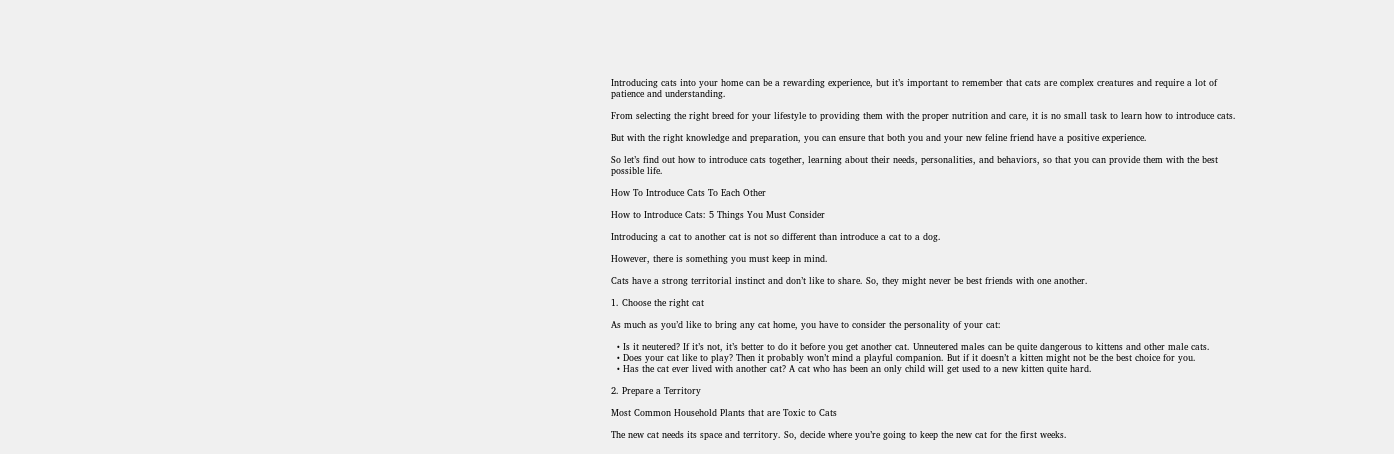Introducing cats into your home can be a rewarding experience, but it’s important to remember that cats are complex creatures and require a lot of patience and understanding.

From selecting the right breed for your lifestyle to providing them with the proper nutrition and care, it is no small task to learn how to introduce cats.

But with the right knowledge and preparation, you can ensure that both you and your new feline friend have a positive experience.

So let’s find out how to introduce cats together, learning about their needs, personalities, and behaviors, so that you can provide them with the best possible life.

How To Introduce Cats To Each Other

How to Introduce Cats: 5 Things You Must Consider

Introducing a cat to another cat is not so different than introduce a cat to a dog.

However, there is something you must keep in mind.

Cats have a strong territorial instinct and don’t like to share. So, they might never be best friends with one another.

1. Choose the right cat

As much as you’d like to bring any cat home, you have to consider the personality of your cat:

  • Is it neutered? If it’s not, it’s better to do it before you get another cat. Unneutered males can be quite dangerous to kittens and other male cats.
  • Does your cat like to play? Then it probably won’t mind a playful companion. But if it doesn’t a kitten might not be the best choice for you.
  • Has the cat ever lived with another cat? A cat who has been an only child will get used to a new kitten quite hard.

2. Prepare a Territory

Most Common Household Plants that are Toxic to Cats

The new cat needs its space and territory. So, decide where you’re going to keep the new cat for the first weeks.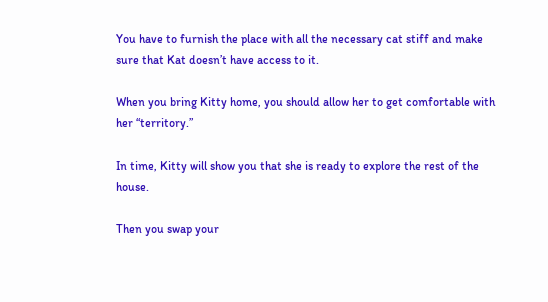You have to furnish the place with all the necessary cat stiff and make sure that Kat doesn’t have access to it.

When you bring Kitty home, you should allow her to get comfortable with her “territory.”

In time, Kitty will show you that she is ready to explore the rest of the house.

Then you swap your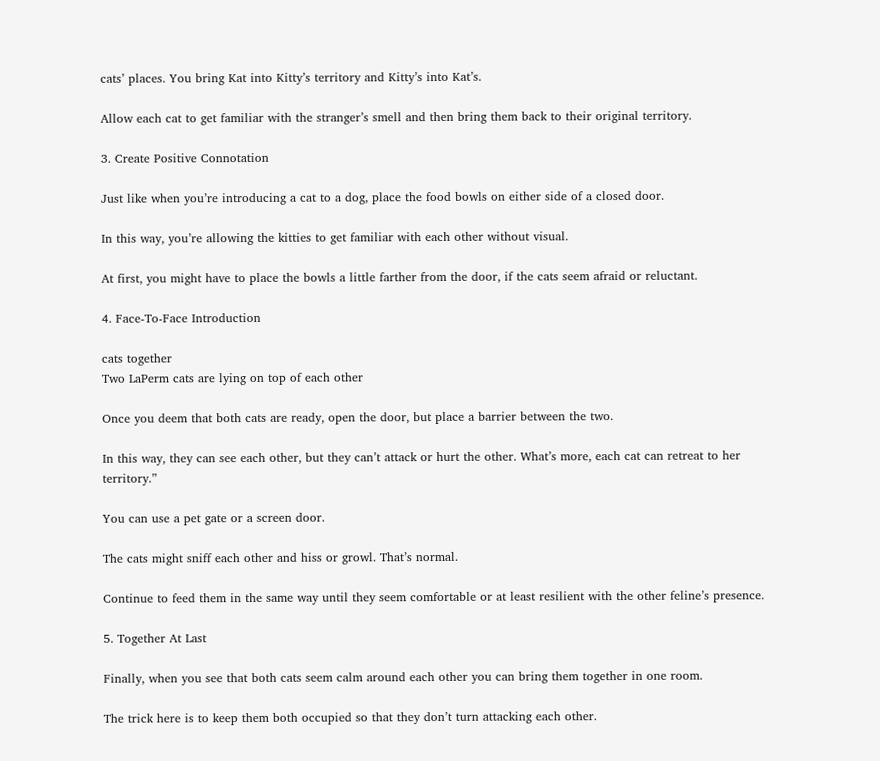cats’ places. You bring Kat into Kitty’s territory and Kitty’s into Kat’s.

Allow each cat to get familiar with the stranger’s smell and then bring them back to their original territory.

3. Create Positive Connotation

Just like when you’re introducing a cat to a dog, place the food bowls on either side of a closed door.

In this way, you’re allowing the kitties to get familiar with each other without visual.

At first, you might have to place the bowls a little farther from the door, if the cats seem afraid or reluctant.

4. Face-To-Face Introduction

cats together
Two LaPerm cats are lying on top of each other

Once you deem that both cats are ready, open the door, but place a barrier between the two.

In this way, they can see each other, but they can’t attack or hurt the other. What’s more, each cat can retreat to her territory.”

You can use a pet gate or a screen door.

The cats might sniff each other and hiss or growl. That’s normal.

Continue to feed them in the same way until they seem comfortable or at least resilient with the other feline’s presence.

5. Together At Last

Finally, when you see that both cats seem calm around each other you can bring them together in one room.

The trick here is to keep them both occupied so that they don’t turn attacking each other.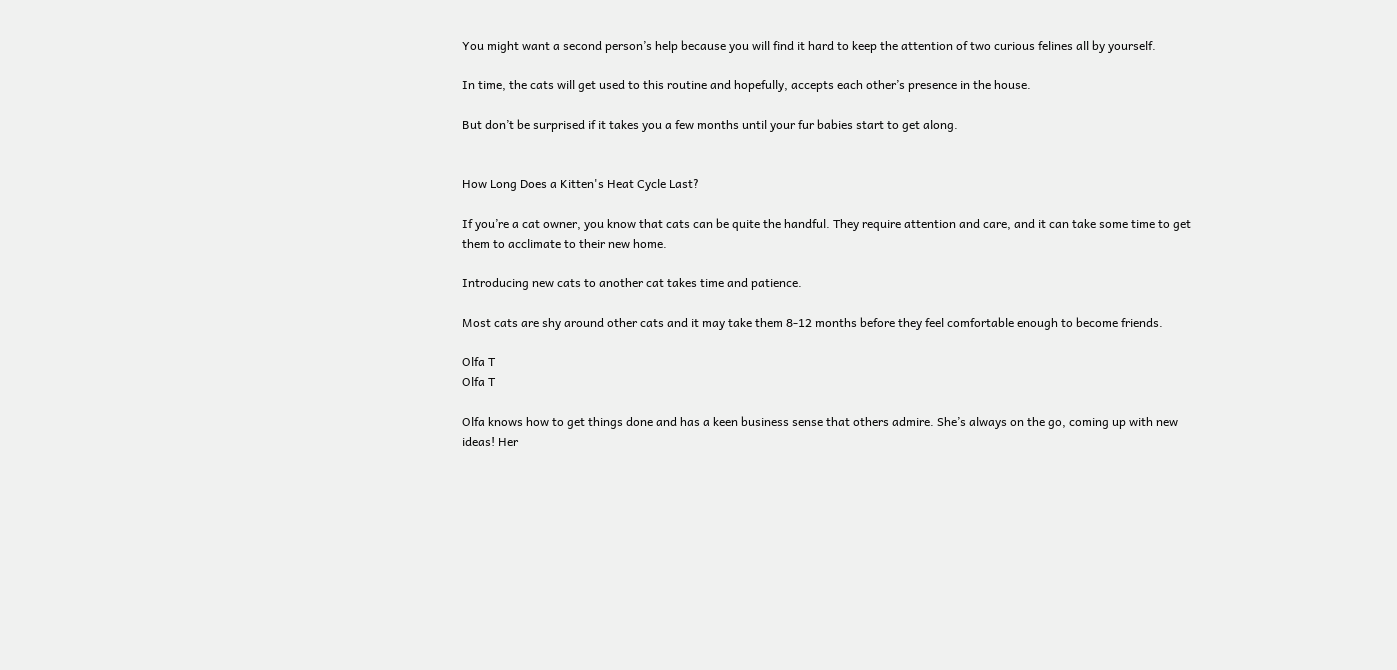You might want a second person’s help because you will find it hard to keep the attention of two curious felines all by yourself.

In time, the cats will get used to this routine and hopefully, accepts each other’s presence in the house.

But don’t be surprised if it takes you a few months until your fur babies start to get along.


How Long Does a Kitten's Heat Cycle Last?

If you’re a cat owner, you know that cats can be quite the handful. They require attention and care, and it can take some time to get them to acclimate to their new home.

Introducing new cats to another cat takes time and patience.

Most cats are shy around other cats and it may take them 8-12 months before they feel comfortable enough to become friends.

Olfa T
Olfa T

Olfa knows how to get things done and has a keen business sense that others admire. She’s always on the go, coming up with new ideas! Her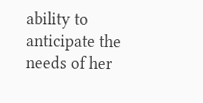ability to anticipate the needs of her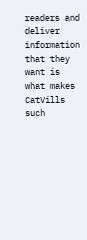readers and deliver information that they want is what makes CatVills such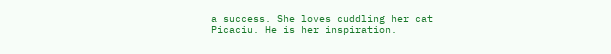a success. She loves cuddling her cat Picaciu. He is her inspiration.